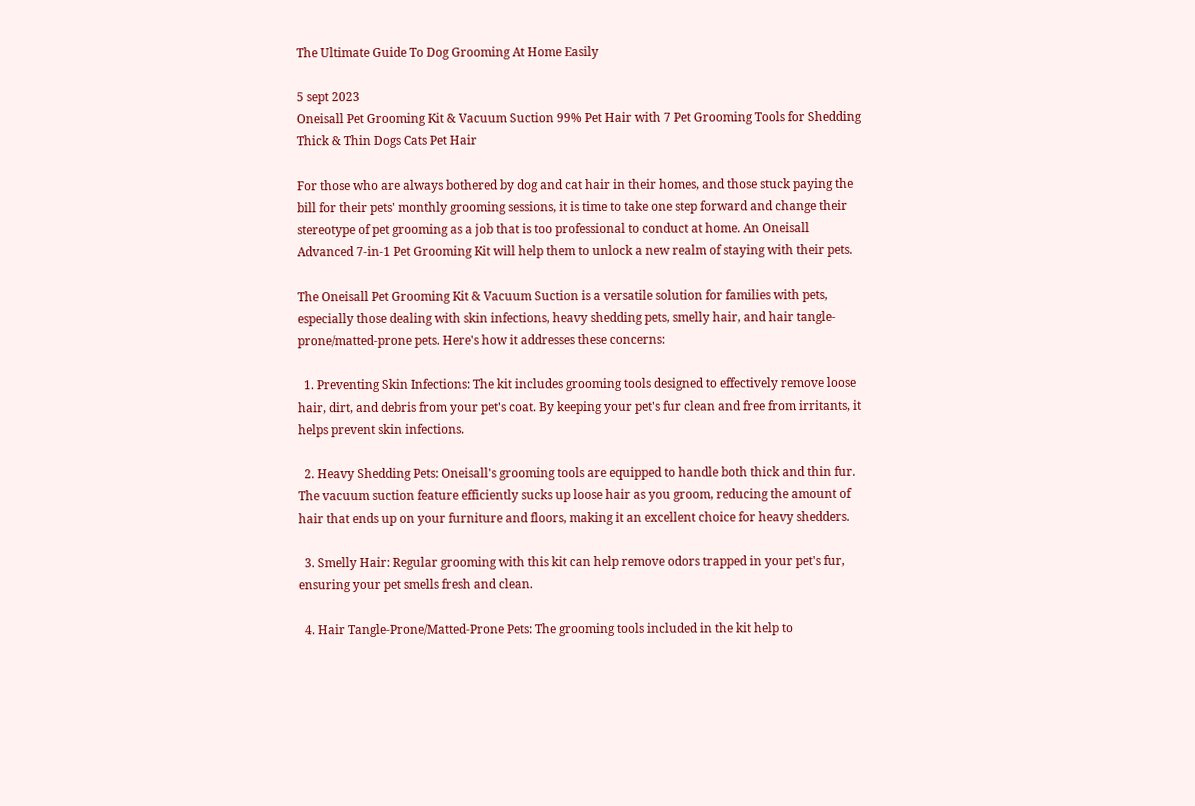The Ultimate Guide To Dog Grooming At Home Easily

5 sept 2023
Oneisall Pet Grooming Kit & Vacuum Suction 99% Pet Hair with 7 Pet Grooming Tools for Shedding Thick & Thin Dogs Cats Pet Hair

For those who are always bothered by dog and cat hair in their homes, and those stuck paying the bill for their pets' monthly grooming sessions, it is time to take one step forward and change their stereotype of pet grooming as a job that is too professional to conduct at home. An Oneisall Advanced 7-in-1 Pet Grooming Kit will help them to unlock a new realm of staying with their pets.

The Oneisall Pet Grooming Kit & Vacuum Suction is a versatile solution for families with pets, especially those dealing with skin infections, heavy shedding pets, smelly hair, and hair tangle-prone/matted-prone pets. Here's how it addresses these concerns:

  1. Preventing Skin Infections: The kit includes grooming tools designed to effectively remove loose hair, dirt, and debris from your pet's coat. By keeping your pet's fur clean and free from irritants, it helps prevent skin infections.

  2. Heavy Shedding Pets: Oneisall's grooming tools are equipped to handle both thick and thin fur. The vacuum suction feature efficiently sucks up loose hair as you groom, reducing the amount of hair that ends up on your furniture and floors, making it an excellent choice for heavy shedders.

  3. Smelly Hair: Regular grooming with this kit can help remove odors trapped in your pet's fur, ensuring your pet smells fresh and clean.

  4. Hair Tangle-Prone/Matted-Prone Pets: The grooming tools included in the kit help to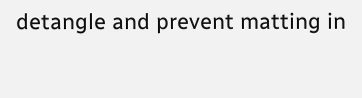detangle and prevent matting in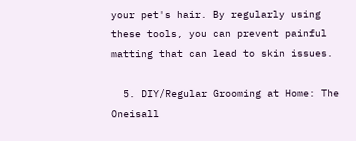your pet's hair. By regularly using these tools, you can prevent painful matting that can lead to skin issues.

  5. DIY/Regular Grooming at Home: The Oneisall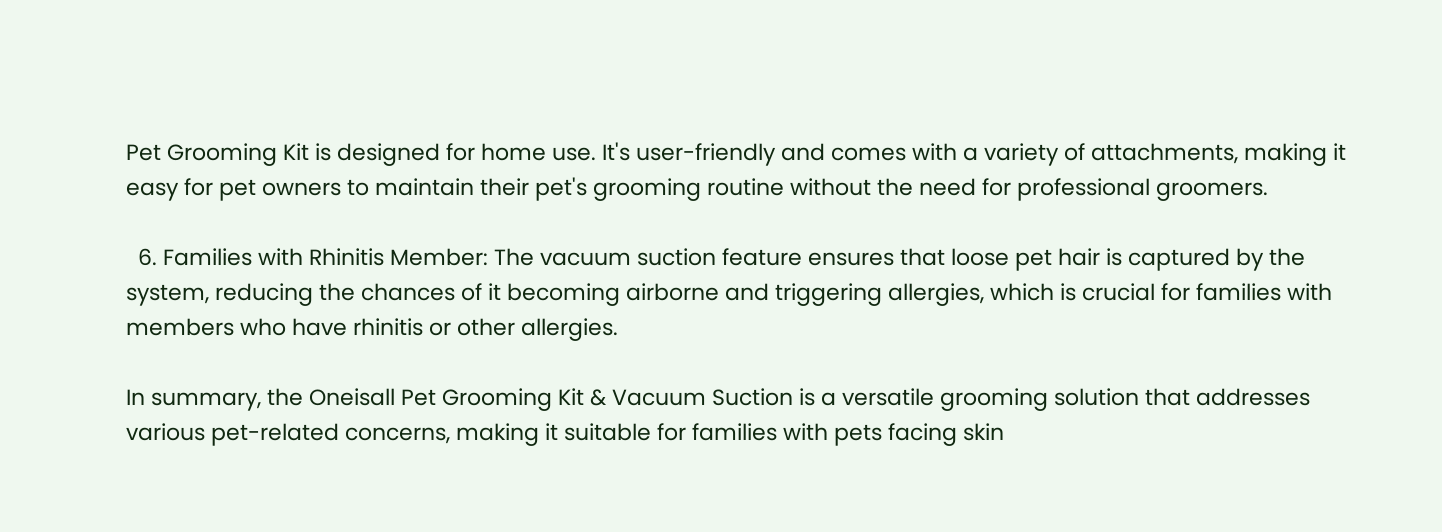Pet Grooming Kit is designed for home use. It's user-friendly and comes with a variety of attachments, making it easy for pet owners to maintain their pet's grooming routine without the need for professional groomers.

  6. Families with Rhinitis Member: The vacuum suction feature ensures that loose pet hair is captured by the system, reducing the chances of it becoming airborne and triggering allergies, which is crucial for families with members who have rhinitis or other allergies.

In summary, the Oneisall Pet Grooming Kit & Vacuum Suction is a versatile grooming solution that addresses various pet-related concerns, making it suitable for families with pets facing skin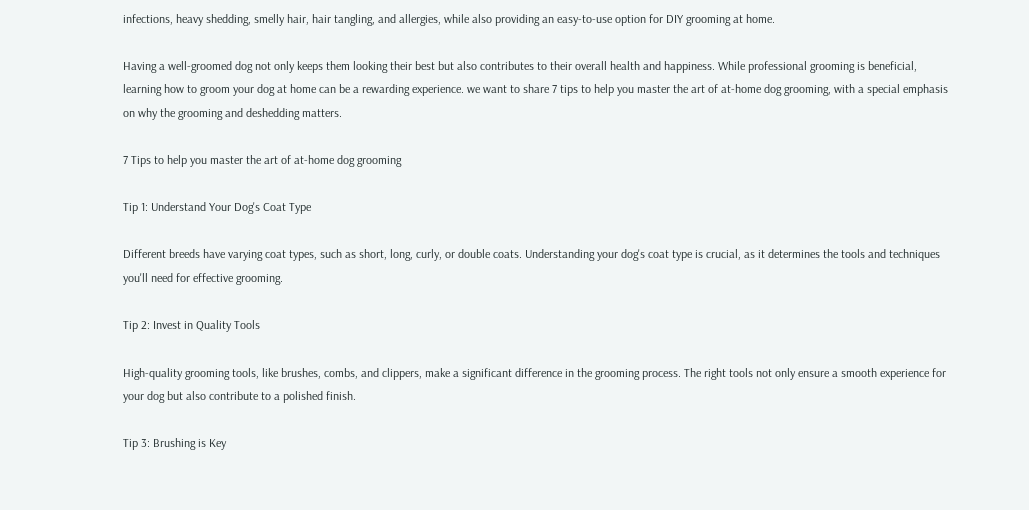infections, heavy shedding, smelly hair, hair tangling, and allergies, while also providing an easy-to-use option for DIY grooming at home.

Having a well-groomed dog not only keeps them looking their best but also contributes to their overall health and happiness. While professional grooming is beneficial, learning how to groom your dog at home can be a rewarding experience. we want to share 7 tips to help you master the art of at-home dog grooming, with a special emphasis on why the grooming and deshedding matters.

7 Tips to help you master the art of at-home dog grooming

Tip 1: Understand Your Dog's Coat Type

Different breeds have varying coat types, such as short, long, curly, or double coats. Understanding your dog's coat type is crucial, as it determines the tools and techniques you'll need for effective grooming.

Tip 2: Invest in Quality Tools

High-quality grooming tools, like brushes, combs, and clippers, make a significant difference in the grooming process. The right tools not only ensure a smooth experience for your dog but also contribute to a polished finish.

Tip 3: Brushing is Key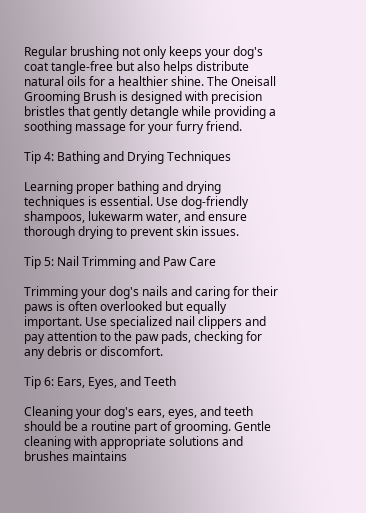Regular brushing not only keeps your dog's coat tangle-free but also helps distribute natural oils for a healthier shine. The Oneisall Grooming Brush is designed with precision bristles that gently detangle while providing a soothing massage for your furry friend.

Tip 4: Bathing and Drying Techniques

Learning proper bathing and drying techniques is essential. Use dog-friendly shampoos, lukewarm water, and ensure thorough drying to prevent skin issues.

Tip 5: Nail Trimming and Paw Care

Trimming your dog's nails and caring for their paws is often overlooked but equally important. Use specialized nail clippers and pay attention to the paw pads, checking for any debris or discomfort.

Tip 6: Ears, Eyes, and Teeth

Cleaning your dog's ears, eyes, and teeth should be a routine part of grooming. Gentle cleaning with appropriate solutions and brushes maintains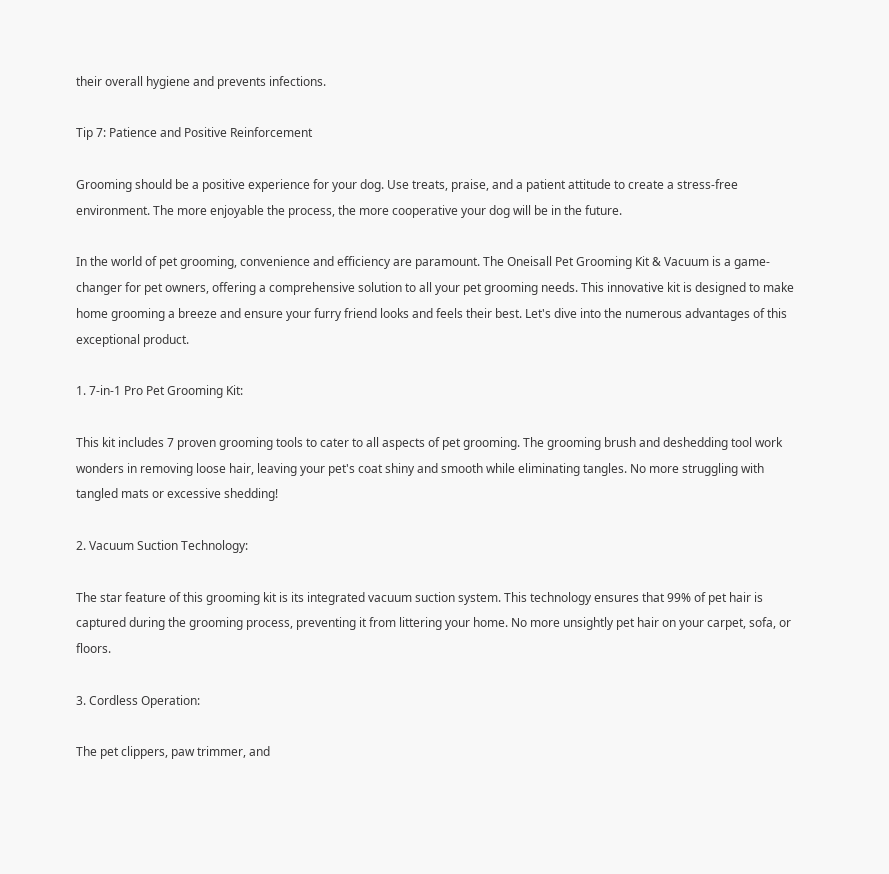their overall hygiene and prevents infections.

Tip 7: Patience and Positive Reinforcement

Grooming should be a positive experience for your dog. Use treats, praise, and a patient attitude to create a stress-free environment. The more enjoyable the process, the more cooperative your dog will be in the future.

In the world of pet grooming, convenience and efficiency are paramount. The Oneisall Pet Grooming Kit & Vacuum is a game-changer for pet owners, offering a comprehensive solution to all your pet grooming needs. This innovative kit is designed to make home grooming a breeze and ensure your furry friend looks and feels their best. Let's dive into the numerous advantages of this exceptional product.

1. 7-in-1 Pro Pet Grooming Kit:

This kit includes 7 proven grooming tools to cater to all aspects of pet grooming. The grooming brush and deshedding tool work wonders in removing loose hair, leaving your pet's coat shiny and smooth while eliminating tangles. No more struggling with tangled mats or excessive shedding!

2. Vacuum Suction Technology:

The star feature of this grooming kit is its integrated vacuum suction system. This technology ensures that 99% of pet hair is captured during the grooming process, preventing it from littering your home. No more unsightly pet hair on your carpet, sofa, or floors.

3. Cordless Operation:

The pet clippers, paw trimmer, and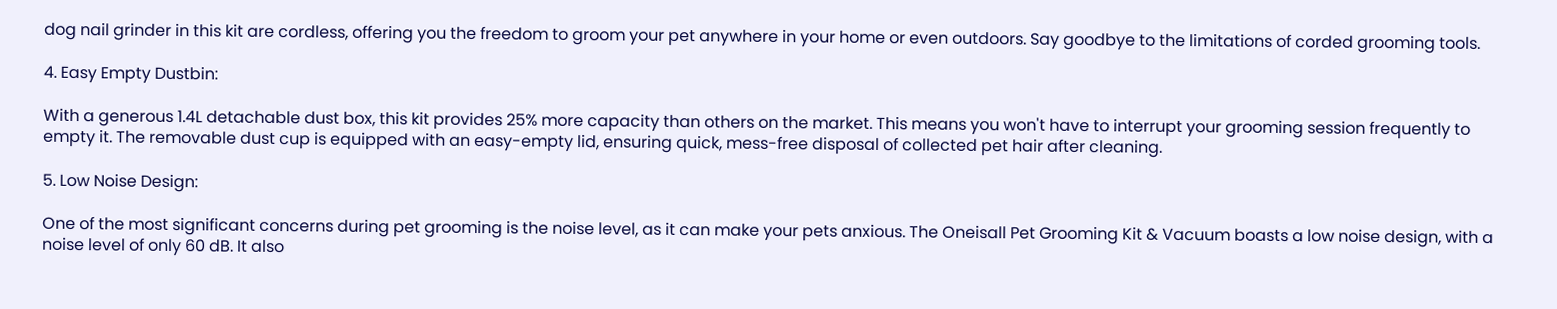dog nail grinder in this kit are cordless, offering you the freedom to groom your pet anywhere in your home or even outdoors. Say goodbye to the limitations of corded grooming tools.

4. Easy Empty Dustbin:

With a generous 1.4L detachable dust box, this kit provides 25% more capacity than others on the market. This means you won't have to interrupt your grooming session frequently to empty it. The removable dust cup is equipped with an easy-empty lid, ensuring quick, mess-free disposal of collected pet hair after cleaning.

5. Low Noise Design:

One of the most significant concerns during pet grooming is the noise level, as it can make your pets anxious. The Oneisall Pet Grooming Kit & Vacuum boasts a low noise design, with a noise level of only 60 dB. It also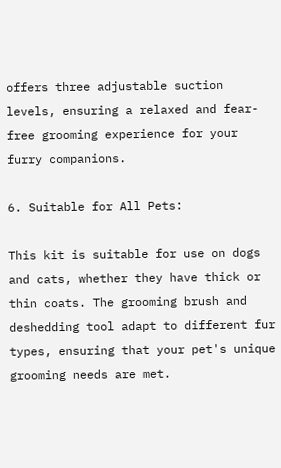offers three adjustable suction levels, ensuring a relaxed and fear-free grooming experience for your furry companions.

6. Suitable for All Pets:

This kit is suitable for use on dogs and cats, whether they have thick or thin coats. The grooming brush and deshedding tool adapt to different fur types, ensuring that your pet's unique grooming needs are met.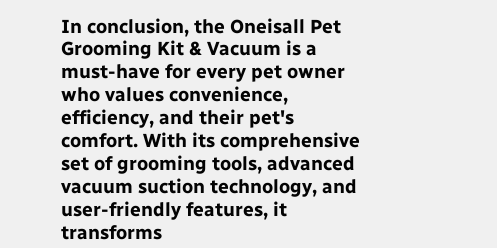In conclusion, the Oneisall Pet Grooming Kit & Vacuum is a must-have for every pet owner who values convenience, efficiency, and their pet's comfort. With its comprehensive set of grooming tools, advanced vacuum suction technology, and user-friendly features, it transforms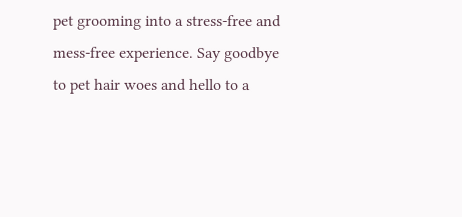pet grooming into a stress-free and mess-free experience. Say goodbye to pet hair woes and hello to a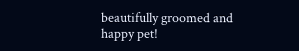beautifully groomed and happy pet!